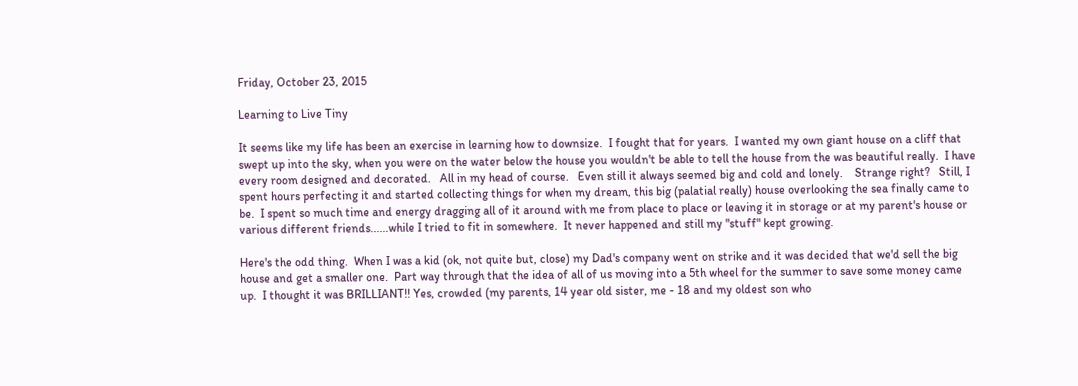Friday, October 23, 2015

Learning to Live Tiny

It seems like my life has been an exercise in learning how to downsize.  I fought that for years.  I wanted my own giant house on a cliff that swept up into the sky, when you were on the water below the house you wouldn't be able to tell the house from the was beautiful really.  I have every room designed and decorated.   All in my head of course.   Even still it always seemed big and cold and lonely.    Strange right?   Still, I spent hours perfecting it and started collecting things for when my dream, this big (palatial really) house overlooking the sea finally came to be.  I spent so much time and energy dragging all of it around with me from place to place or leaving it in storage or at my parent's house or various different friends......while I tried to fit in somewhere.  It never happened and still my "stuff" kept growing.

Here's the odd thing.  When I was a kid (ok, not quite but, close) my Dad's company went on strike and it was decided that we'd sell the big house and get a smaller one.  Part way through that the idea of all of us moving into a 5th wheel for the summer to save some money came up.  I thought it was BRILLIANT!! Yes, crowded (my parents, 14 year old sister, me - 18 and my oldest son who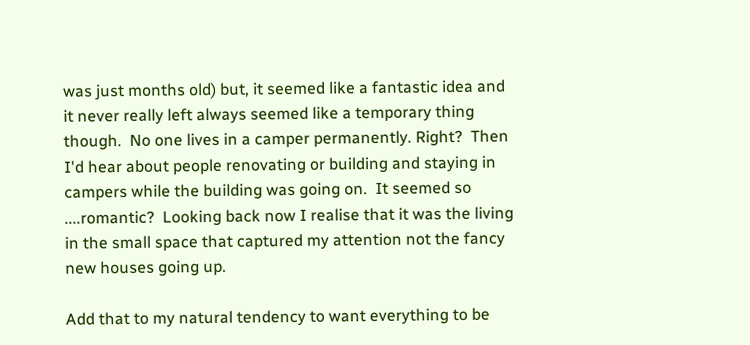was just months old) but, it seemed like a fantastic idea and it never really left always seemed like a temporary thing though.  No one lives in a camper permanently. Right?  Then I'd hear about people renovating or building and staying in campers while the building was going on.  It seemed so ....romantic?  Looking back now I realise that it was the living in the small space that captured my attention not the fancy new houses going up.

Add that to my natural tendency to want everything to be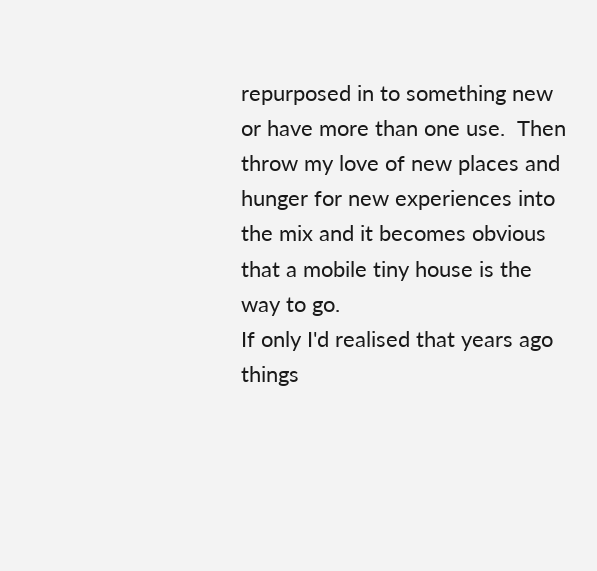repurposed in to something new or have more than one use.  Then throw my love of new places and hunger for new experiences into the mix and it becomes obvious that a mobile tiny house is the way to go.
If only I'd realised that years ago things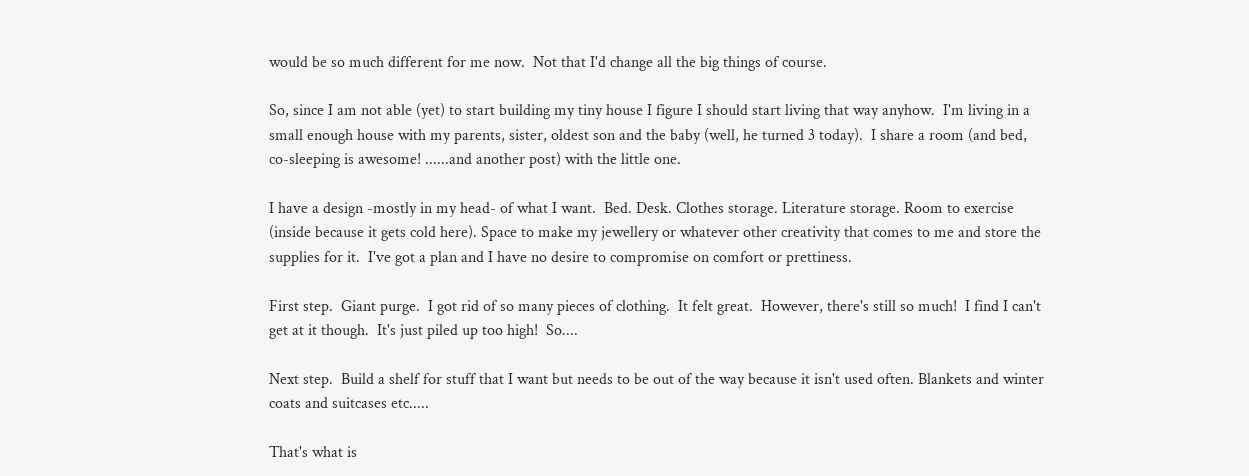would be so much different for me now.  Not that I'd change all the big things of course.

So, since I am not able (yet) to start building my tiny house I figure I should start living that way anyhow.  I'm living in a small enough house with my parents, sister, oldest son and the baby (well, he turned 3 today).  I share a room (and bed, co-sleeping is awesome! ......and another post) with the little one.

I have a design -mostly in my head- of what I want.  Bed. Desk. Clothes storage. Literature storage. Room to exercise (inside because it gets cold here). Space to make my jewellery or whatever other creativity that comes to me and store the supplies for it.  I've got a plan and I have no desire to compromise on comfort or prettiness.

First step.  Giant purge.  I got rid of so many pieces of clothing.  It felt great.  However, there's still so much!  I find I can't get at it though.  It's just piled up too high!  So....

Next step.  Build a shelf for stuff that I want but needs to be out of the way because it isn't used often. Blankets and winter coats and suitcases etc.....

That's what is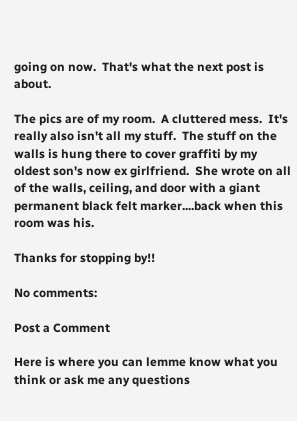going on now.  That's what the next post is about.

The pics are of my room.  A cluttered mess.  It's really also isn't all my stuff.  The stuff on the walls is hung there to cover graffiti by my oldest son's now ex girlfriend.  She wrote on all of the walls, ceiling, and door with a giant permanent black felt marker....back when this room was his.

Thanks for stopping by!!

No comments:

Post a Comment

Here is where you can lemme know what you think or ask me any questions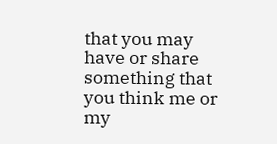that you may have or share something that you think me or my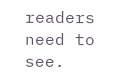readers need to see.